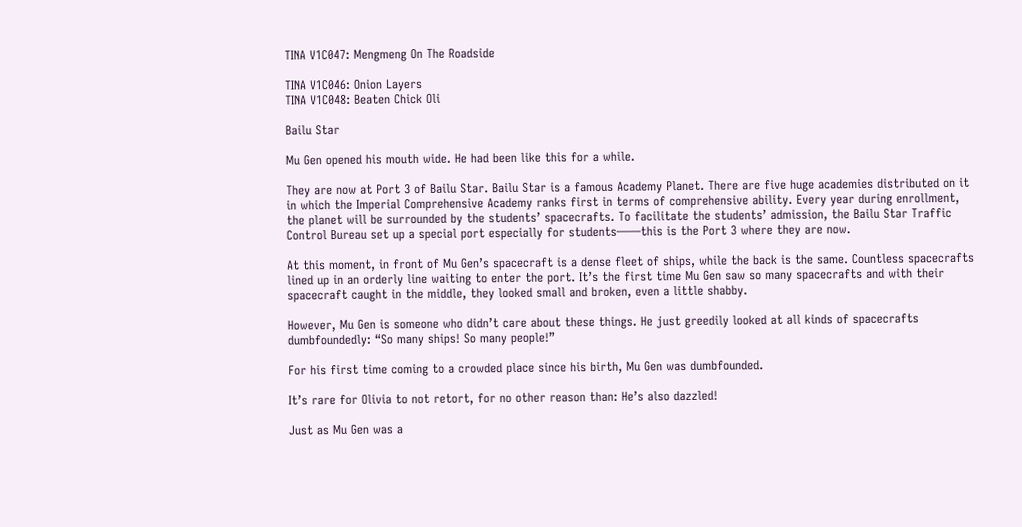TINA V1C047: Mengmeng On The Roadside

TINA V1C046: Onion Layers
TINA V1C048: Beaten Chick Oli

Bailu Star

Mu Gen opened his mouth wide. He had been like this for a while.

They are now at Port 3 of Bailu Star. Bailu Star is a famous Academy Planet. There are five huge academies distributed on it in which the Imperial Comprehensive Academy ranks first in terms of comprehensive ability. Every year during enrollment, the planet will be surrounded by the students’ spacecrafts. To facilitate the students’ admission, the Bailu Star Traffic Control Bureau set up a special port especially for students——this is the Port 3 where they are now.

At this moment, in front of Mu Gen’s spacecraft is a dense fleet of ships, while the back is the same. Countless spacecrafts lined up in an orderly line waiting to enter the port. It’s the first time Mu Gen saw so many spacecrafts and with their spacecraft caught in the middle, they looked small and broken, even a little shabby.

However, Mu Gen is someone who didn’t care about these things. He just greedily looked at all kinds of spacecrafts dumbfoundedly: “So many ships! So many people!”

For his first time coming to a crowded place since his birth, Mu Gen was dumbfounded.

It’s rare for Olivia to not retort, for no other reason than: He’s also dazzled!

Just as Mu Gen was a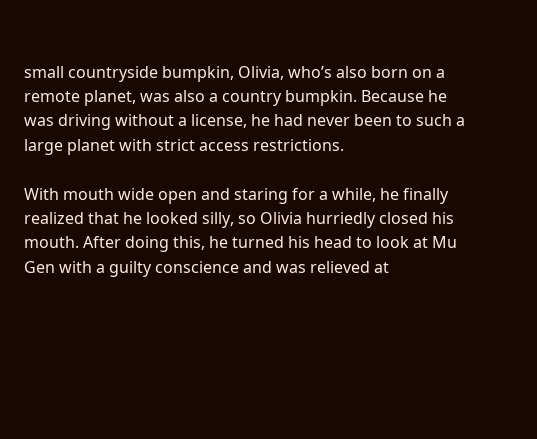small countryside bumpkin, Olivia, who’s also born on a remote planet, was also a country bumpkin. Because he was driving without a license, he had never been to such a large planet with strict access restrictions.

With mouth wide open and staring for a while, he finally realized that he looked silly, so Olivia hurriedly closed his mouth. After doing this, he turned his head to look at Mu Gen with a guilty conscience and was relieved at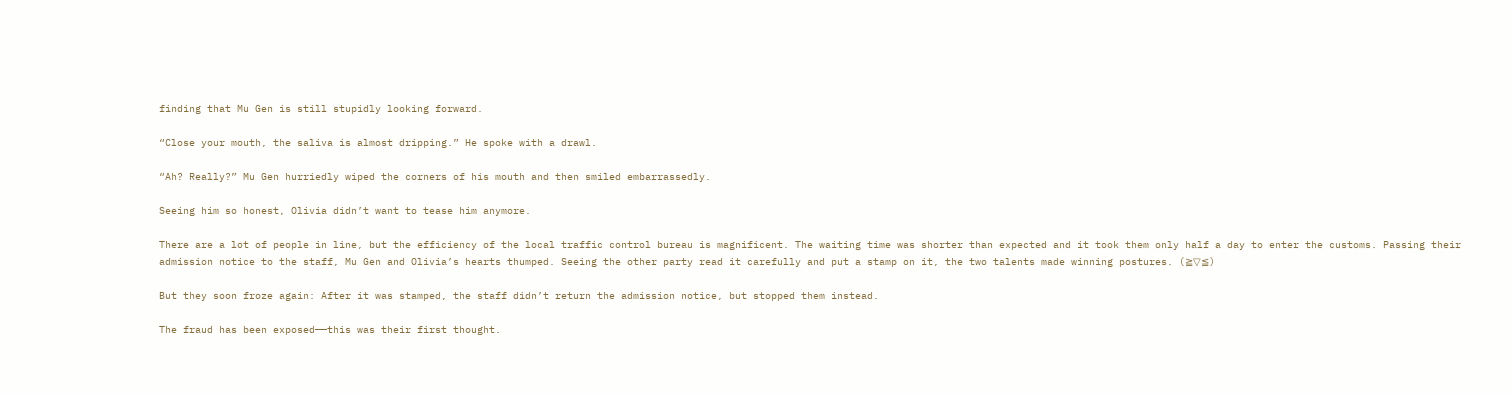finding that Mu Gen is still stupidly looking forward.

“Close your mouth, the saliva is almost dripping.” He spoke with a drawl.

“Ah? Really?” Mu Gen hurriedly wiped the corners of his mouth and then smiled embarrassedly.

Seeing him so honest, Olivia didn’t want to tease him anymore.

There are a lot of people in line, but the efficiency of the local traffic control bureau is magnificent. The waiting time was shorter than expected and it took them only half a day to enter the customs. Passing their admission notice to the staff, Mu Gen and Olivia’s hearts thumped. Seeing the other party read it carefully and put a stamp on it, the two talents made winning postures. (≧▽≦)

But they soon froze again: After it was stamped, the staff didn’t return the admission notice, but stopped them instead.

The fraud has been exposed——this was their first thought.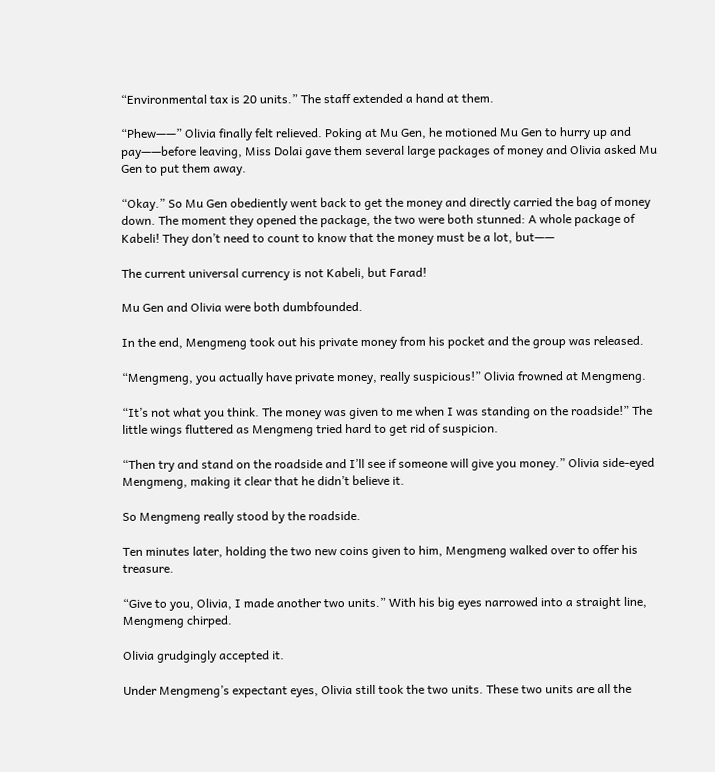“Environmental tax is 20 units.” The staff extended a hand at them.

“Phew——” Olivia finally felt relieved. Poking at Mu Gen, he motioned Mu Gen to hurry up and pay——before leaving, Miss Dolai gave them several large packages of money and Olivia asked Mu Gen to put them away.

“Okay.” So Mu Gen obediently went back to get the money and directly carried the bag of money down. The moment they opened the package, the two were both stunned: A whole package of Kabeli! They don’t need to count to know that the money must be a lot, but——

The current universal currency is not Kabeli, but Farad!

Mu Gen and Olivia were both dumbfounded.

In the end, Mengmeng took out his private money from his pocket and the group was released.

“Mengmeng, you actually have private money, really suspicious!” Olivia frowned at Mengmeng.

“It’s not what you think. The money was given to me when I was standing on the roadside!” The little wings fluttered as Mengmeng tried hard to get rid of suspicion.

“Then try and stand on the roadside and I’ll see if someone will give you money.” Olivia side-eyed Mengmeng, making it clear that he didn’t believe it.

So Mengmeng really stood by the roadside.

Ten minutes later, holding the two new coins given to him, Mengmeng walked over to offer his treasure.

“Give to you, Olivia, I made another two units.” With his big eyes narrowed into a straight line, Mengmeng chirped.

Olivia grudgingly accepted it.

Under Mengmeng’s expectant eyes, Olivia still took the two units. These two units are all the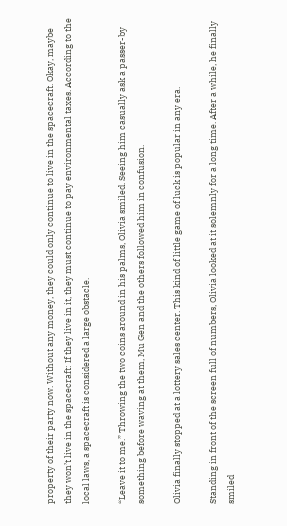property of their party now. Without any money, they could only continue to live in the spacecraft. Okay, maybe they won’t live in the spacecraft: If they live in it, they must continue to pay environmental taxes. According to the local laws, a spacecraft is considered a large obstacle.

“Leave it to me.” Throwing the two coins around in his palms, Olivia smiled. Seeing him casually ask a passer-by something before waving at them, Mu Gen and the others followed him in confusion.

Olivia finally stopped at a lottery sales center. This kind of little game of luck is popular in any era.

Standing in front of the screen full of numbers, Olivia looked at it solemnly for a long time. After a while, he finally smiled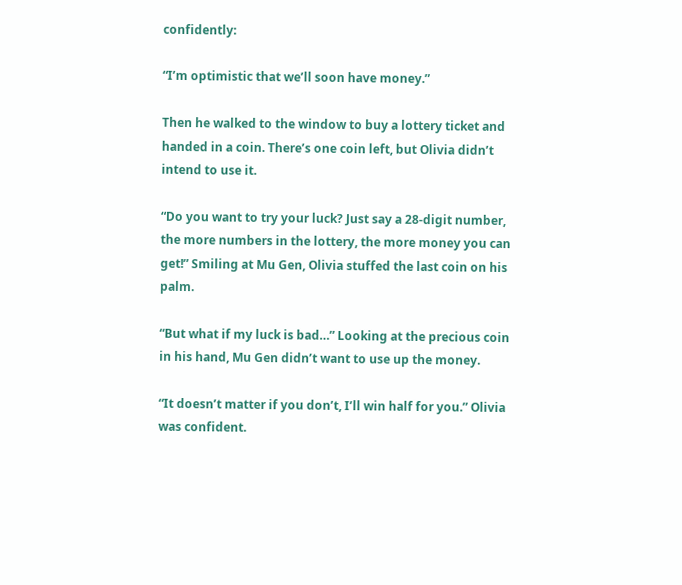confidently:

“I’m optimistic that we’ll soon have money.”

Then he walked to the window to buy a lottery ticket and handed in a coin. There’s one coin left, but Olivia didn’t intend to use it.

“Do you want to try your luck? Just say a 28-digit number, the more numbers in the lottery, the more money you can get!” Smiling at Mu Gen, Olivia stuffed the last coin on his palm.

“But what if my luck is bad…” Looking at the precious coin in his hand, Mu Gen didn’t want to use up the money.

“It doesn’t matter if you don’t, I’ll win half for you.” Olivia was confident.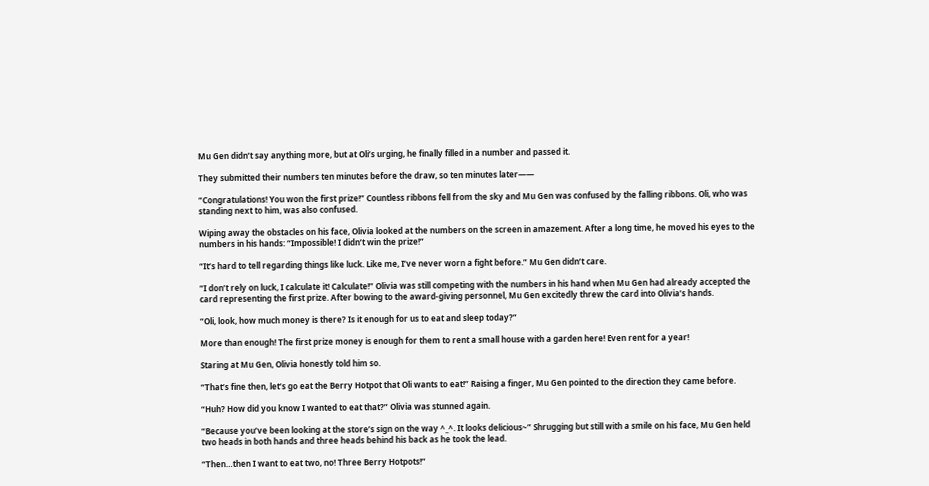Mu Gen didn’t say anything more, but at Oli’s urging, he finally filled in a number and passed it.

They submitted their numbers ten minutes before the draw, so ten minutes later——

“Congratulations! You won the first prize!” Countless ribbons fell from the sky and Mu Gen was confused by the falling ribbons. Oli, who was standing next to him, was also confused.

Wiping away the obstacles on his face, Olivia looked at the numbers on the screen in amazement. After a long time, he moved his eyes to the numbers in his hands: “Impossible! I didn’t win the prize!”

“It’s hard to tell regarding things like luck. Like me, I’ve never worn a fight before.” Mu Gen didn’t care.

“I don’t rely on luck, I calculate it! Calculate!” Olivia was still competing with the numbers in his hand when Mu Gen had already accepted the card representing the first prize. After bowing to the award-giving personnel, Mu Gen excitedly threw the card into Olivia’s hands.

“Oli, look, how much money is there? Is it enough for us to eat and sleep today?”

More than enough! The first prize money is enough for them to rent a small house with a garden here! Even rent for a year!

Staring at Mu Gen, Olivia honestly told him so.

“That’s fine then, let’s go eat the Berry Hotpot that Oli wants to eat!” Raising a finger, Mu Gen pointed to the direction they came before.

“Huh? How did you know I wanted to eat that?” Olivia was stunned again.

“Because you’ve been looking at the store’s sign on the way ^_^. It looks delicious~” Shrugging but still with a smile on his face, Mu Gen held two heads in both hands and three heads behind his back as he took the lead.

“Then…then I want to eat two, no! Three Berry Hotpots!”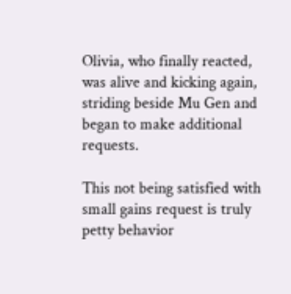Olivia, who finally reacted, was alive and kicking again, striding beside Mu Gen and began to make additional requests.

This not being satisfied with small gains request is truly petty behavior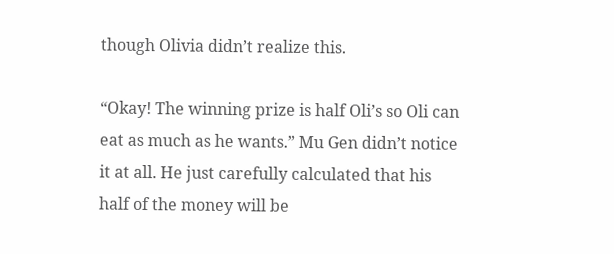though Olivia didn’t realize this.

“Okay! The winning prize is half Oli’s so Oli can eat as much as he wants.” Mu Gen didn’t notice it at all. He just carefully calculated that his half of the money will be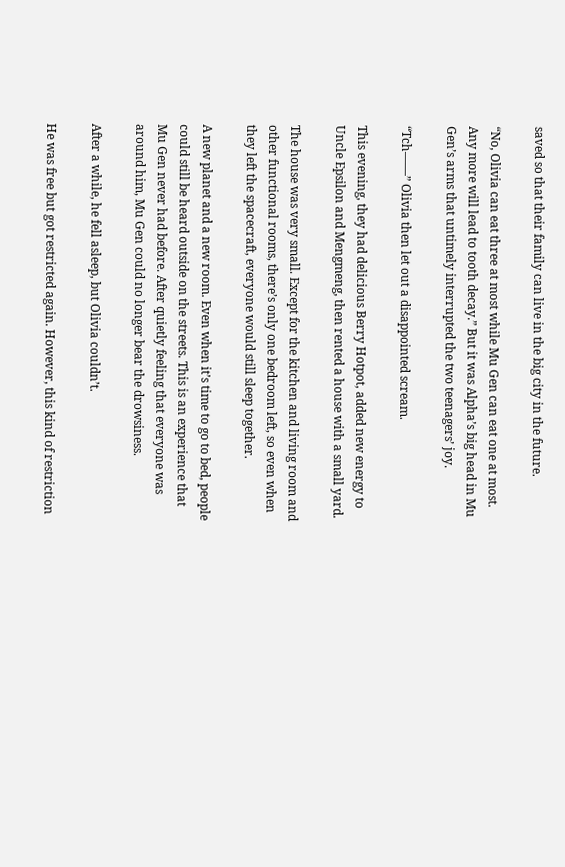saved so that their family can live in the big city in the future.

“No, Olivia can eat three at most while Mu Gen can eat one at most. Any more will lead to tooth decay.” But it was Alpha’s big head in Mu Gen’s arms that untimely interrupted the two teenagers’ joy.

“Tch——” Olivia then let out a disappointed scream.

This evening, they had delicious Berry Hotpot, added new energy to Uncle Epsilon and Mengmeng, then rented a house with a small yard.

The house was very small. Except for the kitchen and living room and other functional rooms, there’s only one bedroom left, so even when they left the spacecraft, everyone would still sleep together.

A new planet and a new room. Even when it’s time to go to bed, people could still be heard outside on the streets. This is an experience that Mu Gen never had before. After quietly feeling that everyone was around him, Mu Gen could no longer bear the drowsiness.

After a while, he fell asleep, but Olivia couldn’t.

He was free but got restricted again. However, this kind of restriction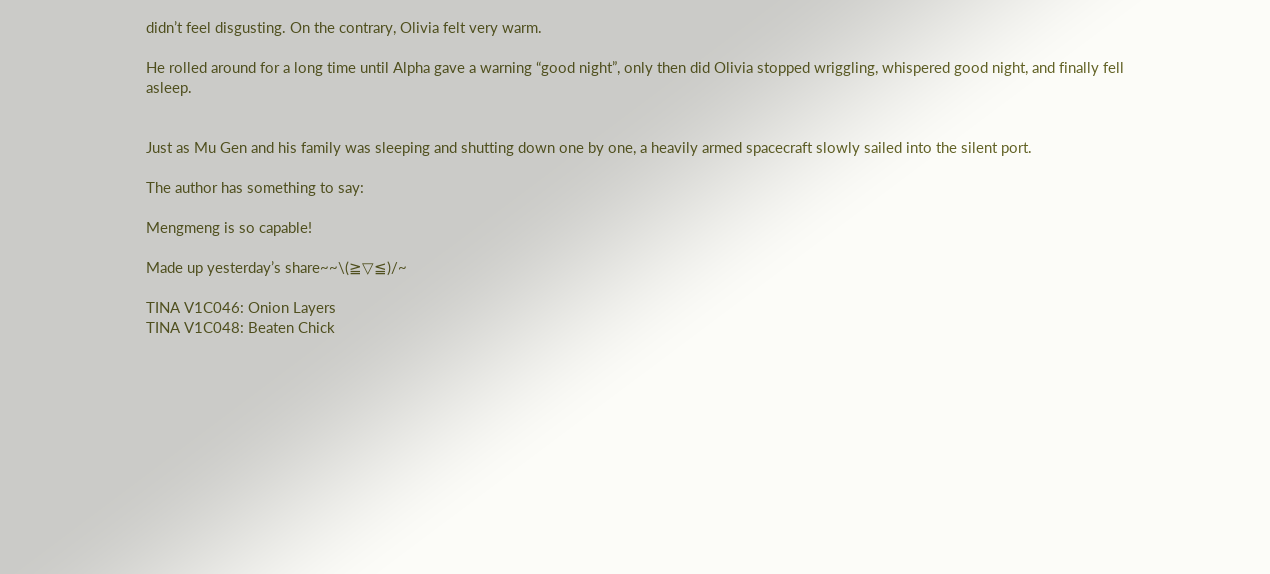didn’t feel disgusting. On the contrary, Olivia felt very warm.

He rolled around for a long time until Alpha gave a warning “good night”, only then did Olivia stopped wriggling, whispered good night, and finally fell asleep.


Just as Mu Gen and his family was sleeping and shutting down one by one, a heavily armed spacecraft slowly sailed into the silent port.

The author has something to say:

Mengmeng is so capable!

Made up yesterday’s share~~\(≧▽≦)/~

TINA V1C046: Onion Layers
TINA V1C048: Beaten Chick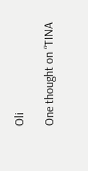Oli

One thought on “TINA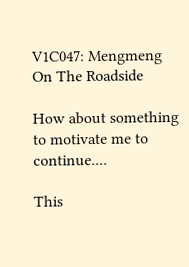V1C047: Mengmeng On The Roadside

How about something to motivate me to continue....

This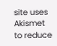site uses Akismet to reduce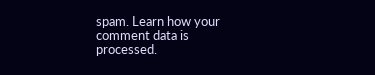spam. Learn how your comment data is processed.